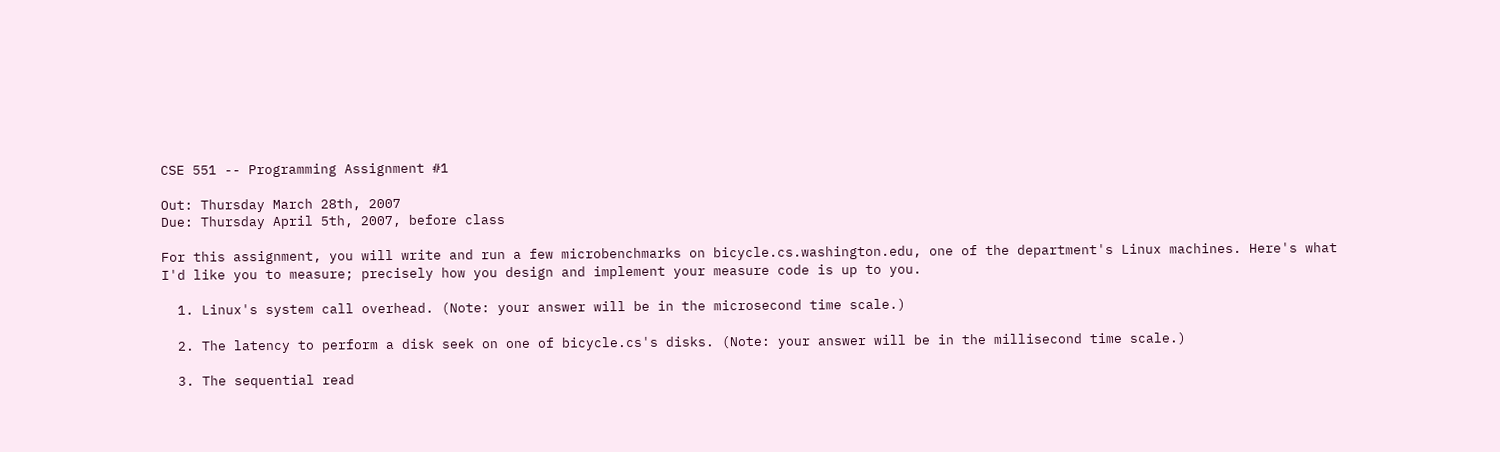CSE 551 -- Programming Assignment #1

Out: Thursday March 28th, 2007
Due: Thursday April 5th, 2007, before class

For this assignment, you will write and run a few microbenchmarks on bicycle.cs.washington.edu, one of the department's Linux machines. Here's what I'd like you to measure; precisely how you design and implement your measure code is up to you.

  1. Linux's system call overhead. (Note: your answer will be in the microsecond time scale.)

  2. The latency to perform a disk seek on one of bicycle.cs's disks. (Note: your answer will be in the millisecond time scale.)

  3. The sequential read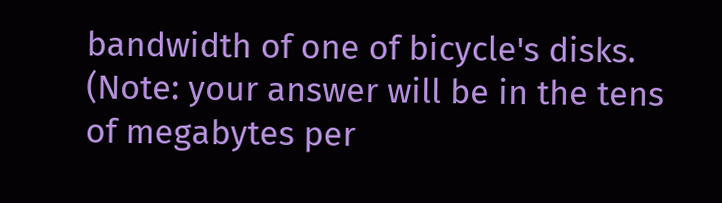bandwidth of one of bicycle's disks. (Note: your answer will be in the tens of megabytes per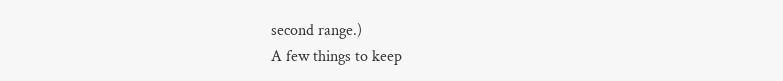second range.)
A few things to keep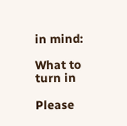in mind:

What to turn in

Please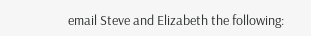email Steve and Elizabeth the following: